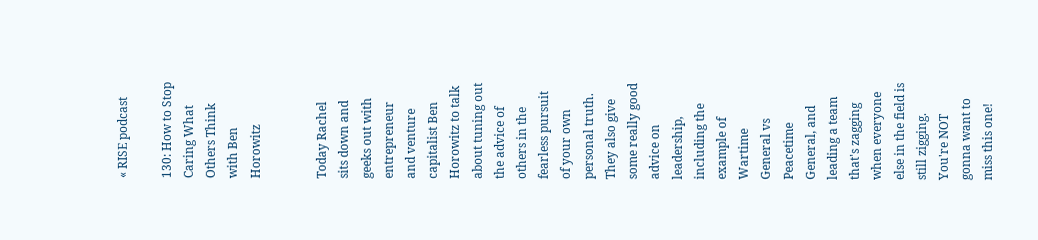« RISE podcast

130: How to Stop Caring What Others Think with Ben Horowitz


Today Rachel sits down and geeks out with entrepreneur and venture capitalist Ben Horowitz to talk about tuning out the advice of others in the fearless pursuit of your own personal truth. They also give some really good advice on leadership, including the example of Wartime General vs Peacetime General, and leading a team that's zagging when everyone else in the field is still zigging. You're NOT gonna want to miss this one!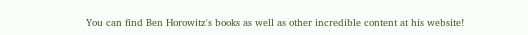You can find Ben Horowitz's books as well as other incredible content at his website!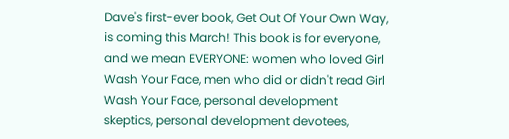Dave's first-ever book, Get Out Of Your Own Way, is coming this March! This book is for everyone, and we mean EVERYONE: women who loved Girl Wash Your Face, men who did or didn't read Girl Wash Your Face, personal development skeptics, personal development devotees,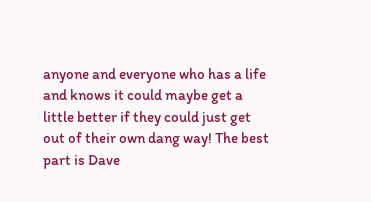anyone and everyone who has a life and knows it could maybe get a little better if they could just get out of their own dang way! The best part is Dave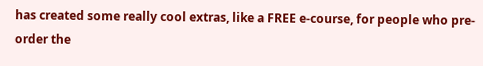has created some really cool extras, like a FREE e-course, for people who pre-order the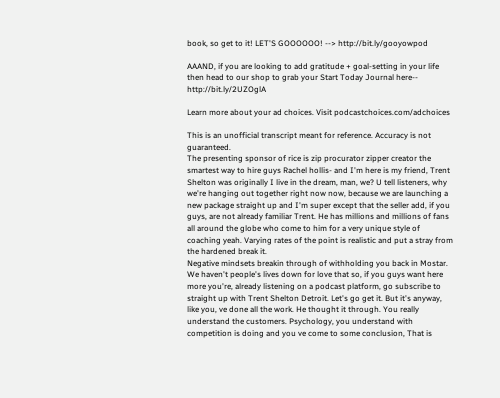book, so get to it! LET'S GOOOOOO! --> http://bit.ly/gooyowpod

AAAND, if you are looking to add gratitude + goal-setting in your life then head to our shop to grab your Start Today Journal here-- http://bit.ly/2UZOglA

Learn more about your ad choices. Visit podcastchoices.com/adchoices

This is an unofficial transcript meant for reference. Accuracy is not guaranteed.
The presenting sponsor of rice is zip procurator zipper creator the smartest way to hire guys Rachel hollis- and I'm here is my friend, Trent Shelton was originally I live in the dream, man, we? U tell listeners, why we're hanging out together right now now, because we are launching a new package straight up and I'm super except that the seller add, if you guys, are not already familiar Trent. He has millions and millions of fans all around the globe who come to him for a very unique style of coaching yeah. Varying rates of the point is realistic and put a stray from the hardened break it.
Negative mindsets breakin through of withholding you back in Mostar. We haven't people's lives down for love that so, if you guys want here more you're, already listening on a podcast platform, go subscribe to straight up with Trent Shelton Detroit. Let's go get it. But it's anyway, like you, ve done all the work. He thought it through. You really understand the customers. Psychology, you understand with competition is doing and you ve come to some conclusion, That is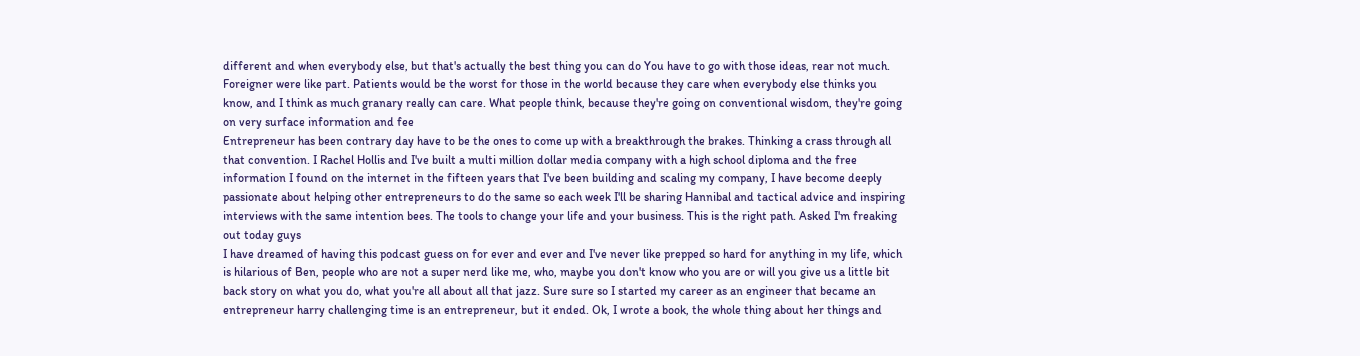different and when everybody else, but that's actually the best thing you can do You have to go with those ideas, rear not much. Foreigner were like part. Patients would be the worst for those in the world because they care when everybody else thinks you know, and I think as much granary really can care. What people think, because they're going on conventional wisdom, they're going on very surface information and fee
Entrepreneur has been contrary day have to be the ones to come up with a breakthrough the brakes. Thinking a crass through all that convention. I Rachel Hollis and I've built a multi million dollar media company with a high school diploma and the free information I found on the internet in the fifteen years that I've been building and scaling my company, I have become deeply passionate about helping other entrepreneurs to do the same so each week I'll be sharing Hannibal and tactical advice and inspiring interviews with the same intention bees. The tools to change your life and your business. This is the right path. Asked I'm freaking out today guys
I have dreamed of having this podcast guess on for ever and ever and I've never like prepped so hard for anything in my life, which is hilarious of Ben, people who are not a super nerd like me, who, maybe you don't know who you are or will you give us a little bit back story on what you do, what you're all about all that jazz. Sure sure so I started my career as an engineer that became an entrepreneur harry challenging time is an entrepreneur, but it ended. Ok, I wrote a book, the whole thing about her things and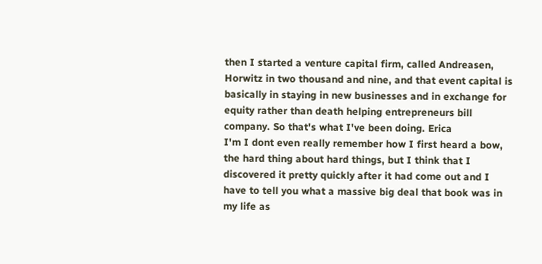then I started a venture capital firm, called Andreasen, Horwitz in two thousand and nine, and that event capital is basically in staying in new businesses and in exchange for equity rather than death helping entrepreneurs bill company. So that's what I've been doing. Erica
I'm I dont even really remember how I first heard a bow, the hard thing about hard things, but I think that I discovered it pretty quickly after it had come out and I have to tell you what a massive big deal that book was in my life as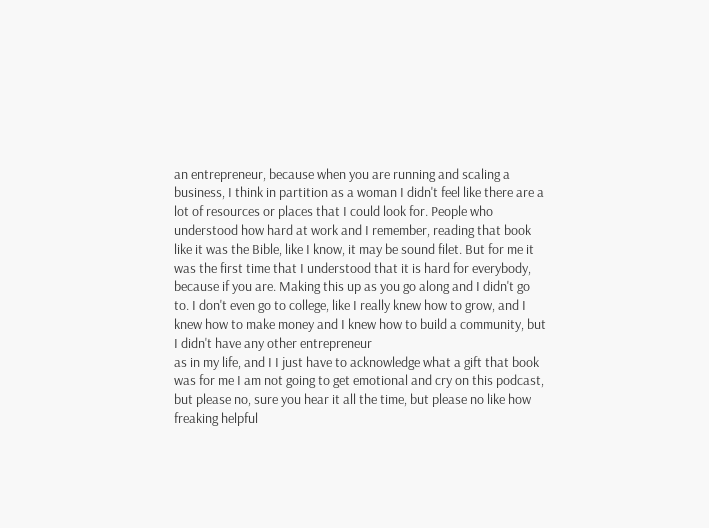an entrepreneur, because when you are running and scaling a business, I think in partition as a woman I didn't feel like there are a lot of resources or places that I could look for. People who understood how hard at work and I remember, reading that book like it was the Bible, like I know, it may be sound filet. But for me it was the first time that I understood that it is hard for everybody, because if you are. Making this up as you go along and I didn't go to. I don't even go to college, like I really knew how to grow, and I knew how to make money and I knew how to build a community, but I didn't have any other entrepreneur
as in my life, and I I just have to acknowledge what a gift that book was for me I am not going to get emotional and cry on this podcast, but please no, sure you hear it all the time, but please no like how freaking helpful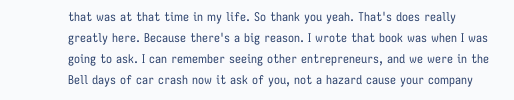that was at that time in my life. So thank you yeah. That's does really greatly here. Because there's a big reason. I wrote that book was when I was going to ask. I can remember seeing other entrepreneurs, and we were in the Bell days of car crash now it ask of you, not a hazard cause your company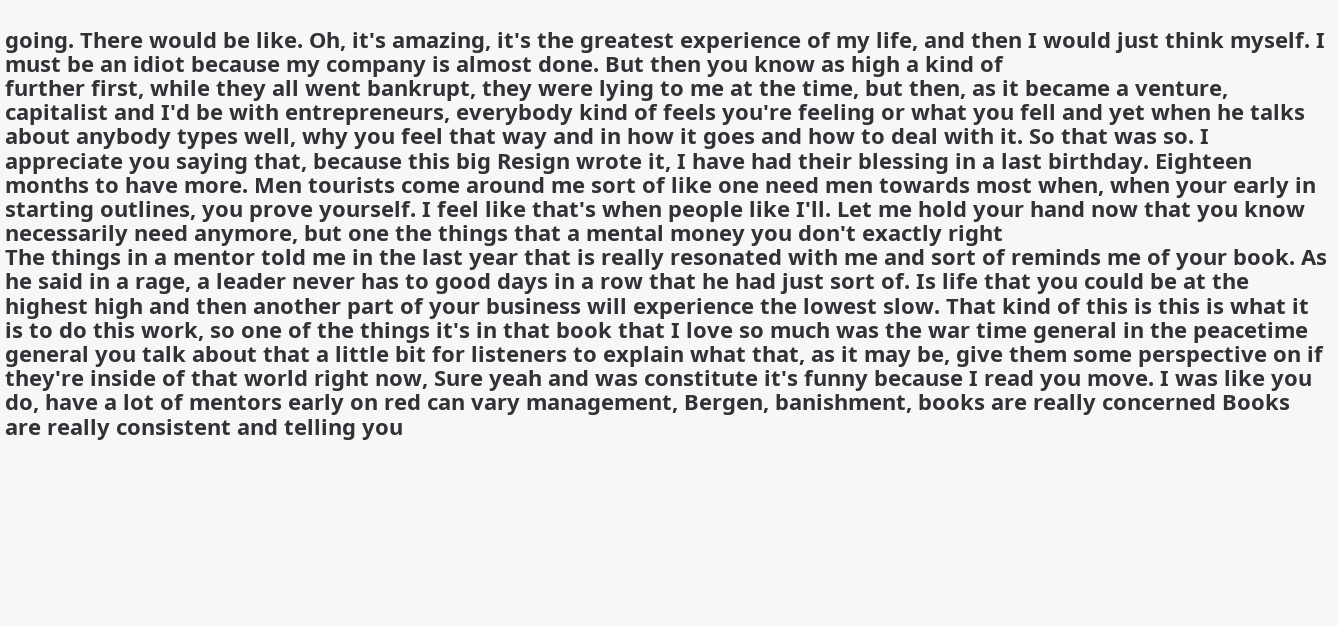going. There would be like. Oh, it's amazing, it's the greatest experience of my life, and then I would just think myself. I must be an idiot because my company is almost done. But then you know as high a kind of
further first, while they all went bankrupt, they were lying to me at the time, but then, as it became a venture, capitalist and I'd be with entrepreneurs, everybody kind of feels you're feeling or what you fell and yet when he talks about anybody types well, why you feel that way and in how it goes and how to deal with it. So that was so. I appreciate you saying that, because this big Resign wrote it, I have had their blessing in a last birthday. Eighteen months to have more. Men tourists come around me sort of like one need men towards most when, when your early in starting outlines, you prove yourself. I feel like that's when people like I'll. Let me hold your hand now that you know necessarily need anymore, but one the things that a mental money you don't exactly right
The things in a mentor told me in the last year that is really resonated with me and sort of reminds me of your book. As he said in a rage, a leader never has to good days in a row that he had just sort of. Is life that you could be at the highest high and then another part of your business will experience the lowest slow. That kind of this is this is what it is to do this work, so one of the things it's in that book that I love so much was the war time general in the peacetime general you talk about that a little bit for listeners to explain what that, as it may be, give them some perspective on if they're inside of that world right now, Sure yeah and was constitute it's funny because I read you move. I was like you do, have a lot of mentors early on red can vary management, Bergen, banishment, books are really concerned Books are really consistent and telling you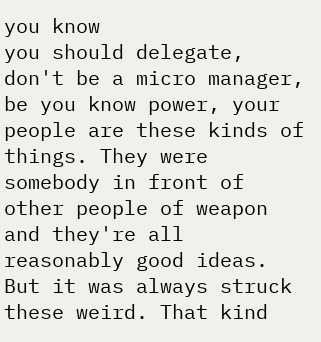you know
you should delegate, don't be a micro manager, be you know power, your people are these kinds of things. They were somebody in front of other people of weapon and they're all reasonably good ideas. But it was always struck these weird. That kind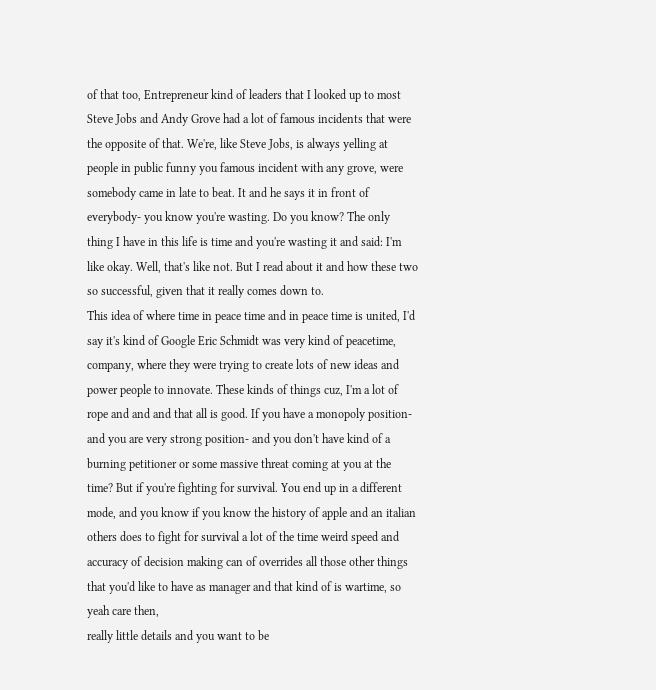of that too, Entrepreneur kind of leaders that I looked up to most Steve Jobs and Andy Grove had a lot of famous incidents that were the opposite of that. We're, like Steve Jobs, is always yelling at people in public funny you famous incident with any grove, were somebody came in late to beat. It and he says it in front of everybody- you know you're wasting. Do you know? The only thing I have in this life is time and you're wasting it and said: I'm like okay. Well, that's like not. But I read about it and how these two so successful, given that it really comes down to.
This idea of where time in peace time and in peace time is united, I'd say it's kind of Google Eric Schmidt was very kind of peacetime, company, where they were trying to create lots of new ideas and power people to innovate. These kinds of things cuz, I'm a lot of rope and and and that all is good. If you have a monopoly position- and you are very strong position- and you don't have kind of a burning petitioner or some massive threat coming at you at the time? But if you're fighting for survival. You end up in a different mode, and you know if you know the history of apple and an italian others does to fight for survival a lot of the time weird speed and accuracy of decision making can of overrides all those other things that you'd like to have as manager and that kind of is wartime, so yeah care then,
really little details and you want to be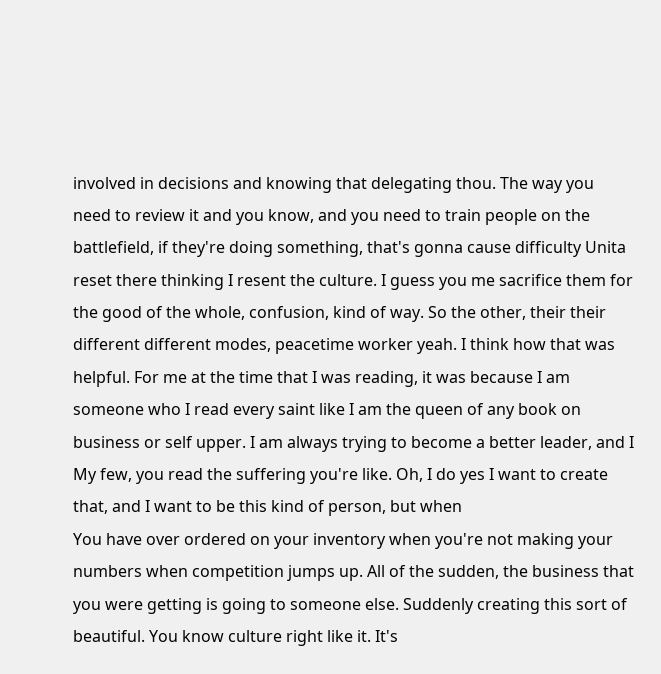involved in decisions and knowing that delegating thou. The way you need to review it and you know, and you need to train people on the battlefield, if they're doing something, that's gonna cause difficulty Unita reset there thinking I resent the culture. I guess you me sacrifice them for the good of the whole, confusion, kind of way. So the other, their their different different modes, peacetime worker yeah. I think how that was helpful. For me at the time that I was reading, it was because I am someone who I read every saint like I am the queen of any book on business or self upper. I am always trying to become a better leader, and I My few, you read the suffering you're like. Oh, I do yes I want to create that, and I want to be this kind of person, but when
You have over ordered on your inventory when you're not making your numbers when competition jumps up. All of the sudden, the business that you were getting is going to someone else. Suddenly creating this sort of beautiful. You know culture right like it. It's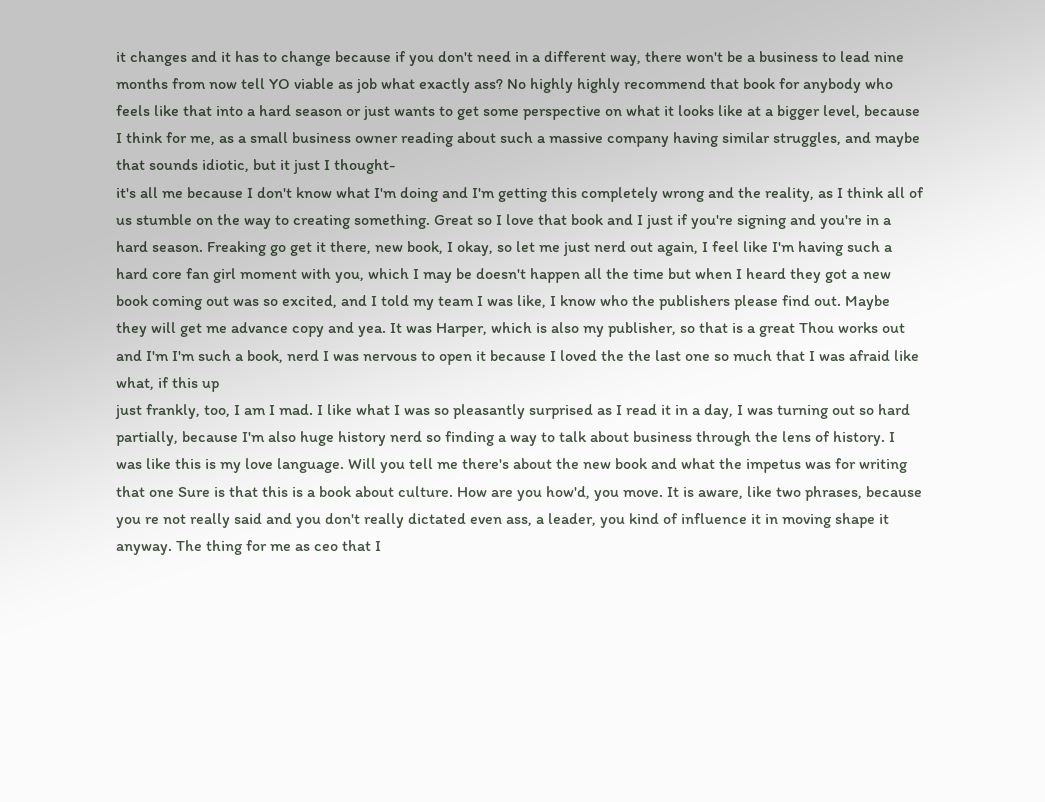it changes and it has to change because if you don't need in a different way, there won't be a business to lead nine months from now tell YO viable as job what exactly ass? No highly highly recommend that book for anybody who feels like that into a hard season or just wants to get some perspective on what it looks like at a bigger level, because I think for me, as a small business owner reading about such a massive company having similar struggles, and maybe that sounds idiotic, but it just I thought-
it's all me because I don't know what I'm doing and I'm getting this completely wrong and the reality, as I think all of us stumble on the way to creating something. Great so I love that book and I just if you're signing and you're in a hard season. Freaking go get it there, new book, I okay, so let me just nerd out again, I feel like I'm having such a hard core fan girl moment with you, which I may be doesn't happen all the time but when I heard they got a new book coming out was so excited, and I told my team I was like, I know who the publishers please find out. Maybe they will get me advance copy and yea. It was Harper, which is also my publisher, so that is a great Thou works out and I'm I'm such a book, nerd I was nervous to open it because I loved the the last one so much that I was afraid like what, if this up
just frankly, too, I am I mad. I like what I was so pleasantly surprised as I read it in a day, I was turning out so hard partially, because I'm also huge history nerd so finding a way to talk about business through the lens of history. I was like this is my love language. Will you tell me there's about the new book and what the impetus was for writing that one Sure is that this is a book about culture. How are you how'd, you move. It is aware, like two phrases, because you re not really said and you don't really dictated even ass, a leader, you kind of influence it in moving shape it anyway. The thing for me as ceo that I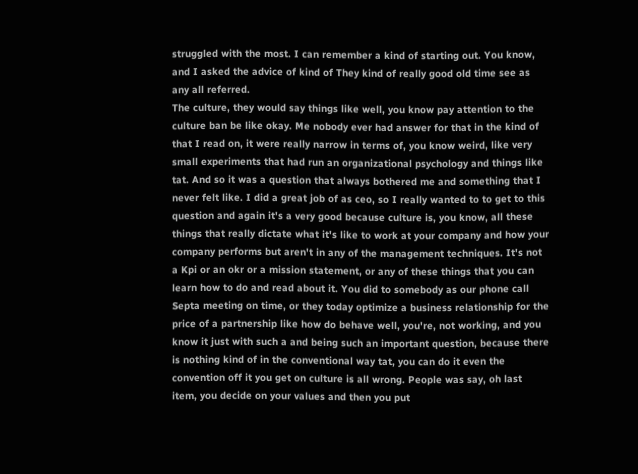struggled with the most. I can remember a kind of starting out. You know, and I asked the advice of kind of They kind of really good old time see as any all referred.
The culture, they would say things like well, you know pay attention to the culture ban be like okay. Me nobody ever had answer for that in the kind of that I read on, it were really narrow in terms of, you know weird, like very small experiments that had run an organizational psychology and things like tat. And so it was a question that always bothered me and something that I never felt like. I did a great job of as ceo, so I really wanted to to get to this question and again it's a very good because culture is, you know, all these things that really dictate what it's like to work at your company and how your company performs but aren't in any of the management techniques. It's not a Kpi or an okr or a mission statement, or any of these things that you can learn how to do and read about it. You did to somebody as our phone call
Septa meeting on time, or they today optimize a business relationship for the price of a partnership like how do behave well, you're, not working, and you know it just with such a and being such an important question, because there is nothing kind of in the conventional way tat, you can do it even the convention off it you get on culture is all wrong. People was say, oh last item, you decide on your values and then you put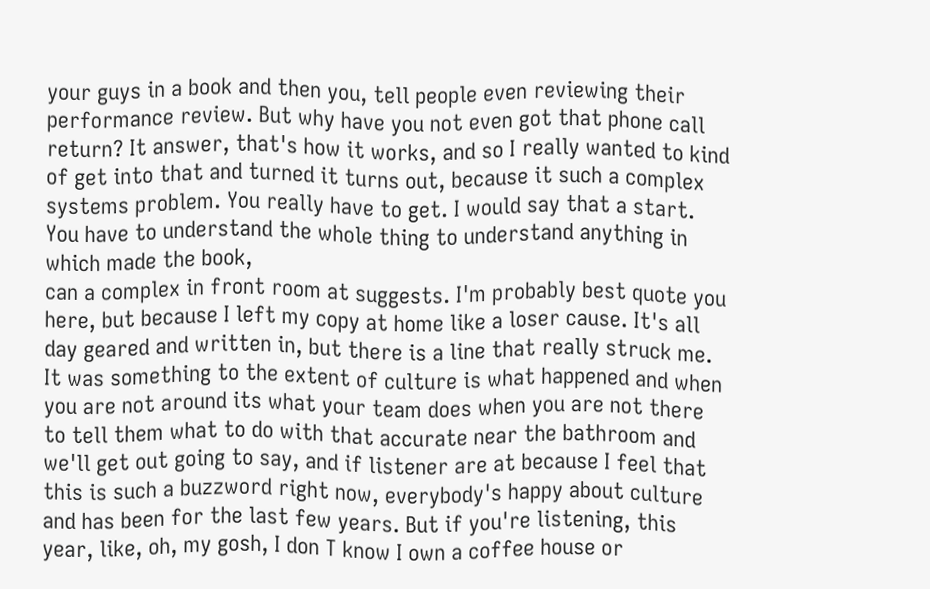your guys in a book and then you, tell people even reviewing their performance review. But why have you not even got that phone call return? It answer, that's how it works, and so I really wanted to kind of get into that and turned it turns out, because it such a complex systems problem. You really have to get. I would say that a start. You have to understand the whole thing to understand anything in which made the book,
can a complex in front room at suggests. I'm probably best quote you here, but because I left my copy at home like a loser cause. It's all day geared and written in, but there is a line that really struck me. It was something to the extent of culture is what happened and when you are not around its what your team does when you are not there to tell them what to do with that accurate near the bathroom and we'll get out going to say, and if listener are at because I feel that this is such a buzzword right now, everybody's happy about culture and has been for the last few years. But if you're listening, this year, like, oh, my gosh, I don T know I own a coffee house or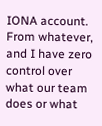IONA account. From whatever, and I have zero control over what our team does or what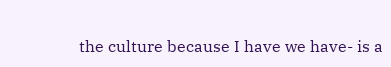the culture because I have we have- is a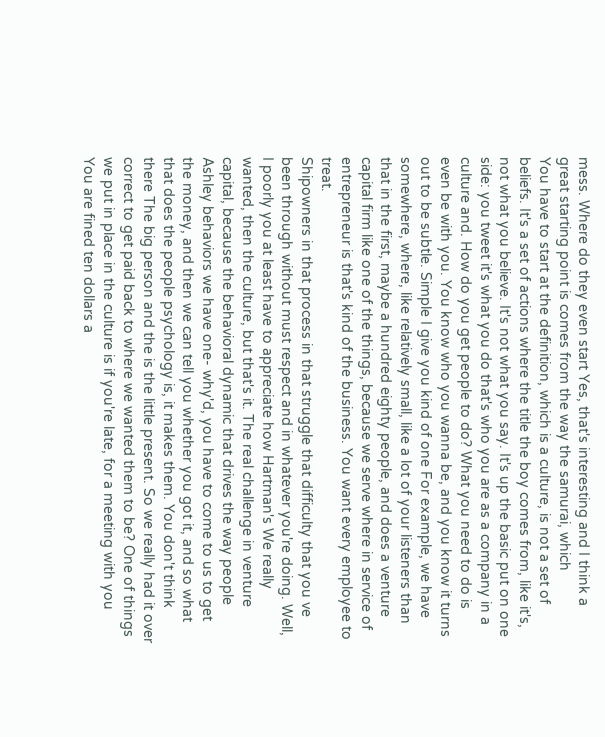mess. Where do they even start Yes, that's interesting and I think a great starting point is comes from the way the samurai, which
You have to start at the definition, which is a culture, is not a set of beliefs. It's a set of actions where the title the boy comes from, like it's, not what you believe. It's not what you say. It's up the basic put on one side: you tweet it's what you do that's who you are as a company in a culture and. How do you get people to do? What you need to do is even be with you. You know who you wanna be, and you know it turns out to be subtle. Simple I give you kind of one For example, we have somewhere, where, like relatively small, like a lot of your listeners than that in the first, maybe a hundred eighty people, and does a venture capital firm like one of the things, because we serve where in service of entrepreneur is that's kind of the business. You want every employee to treat.
Shipowners in that process in that struggle that difficulty that you ve been through without must respect and in whatever you're doing. Well, I poorly you at least have to appreciate how Hartman's We really wanted, then the culture, but that's it. The real challenge in venture capital, because the behavioral dynamic that drives the way people Ashley behaviors we have one- why'd, you have to come to us to get the money, and then we can tell you whether you got it, and so what that does the people psychology is, it makes them. You don't think there The big person and the is the little present. So we really had it over correct to get paid back to where we wanted them to be? One of things we put in place in the culture is if you're late, for a meeting with you
You are fined ten dollars a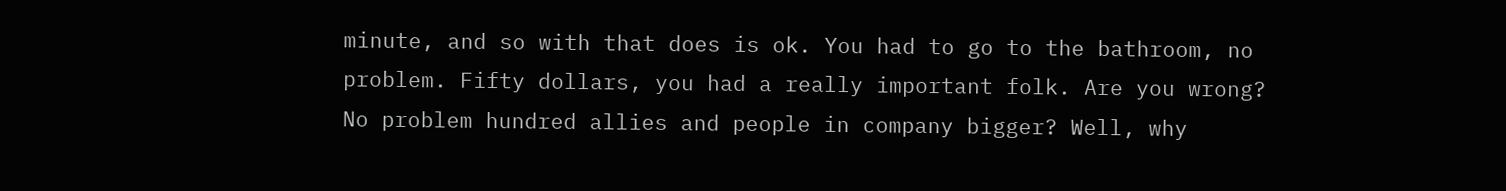minute, and so with that does is ok. You had to go to the bathroom, no problem. Fifty dollars, you had a really important folk. Are you wrong? No problem hundred allies and people in company bigger? Well, why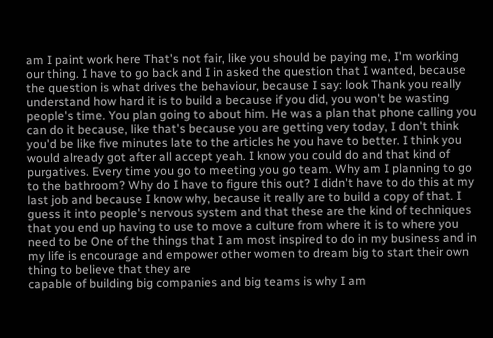am I paint work here That's not fair, like you should be paying me, I'm working our thing. I have to go back and I in asked the question that I wanted, because the question is what drives the behaviour, because I say: look Thank you really understand how hard it is to build a because if you did, you won't be wasting people's time. You plan going to about him. He was a plan that phone calling you can do it because, like that's because you are getting very today, I don't think you'd be like five minutes late to the articles he you have to better. I think you would already got after all accept yeah. I know you could do and that kind of
purgatives. Every time you go to meeting you go team. Why am I planning to go to the bathroom? Why do I have to figure this out? I didn't have to do this at my last job and because I know why, because it really are to build a copy of that. I guess it into people's nervous system and that these are the kind of techniques that you end up having to use to move a culture from where it is to where you need to be One of the things that I am most inspired to do in my business and in my life is encourage and empower other women to dream big to start their own thing to believe that they are
capable of building big companies and big teams is why I am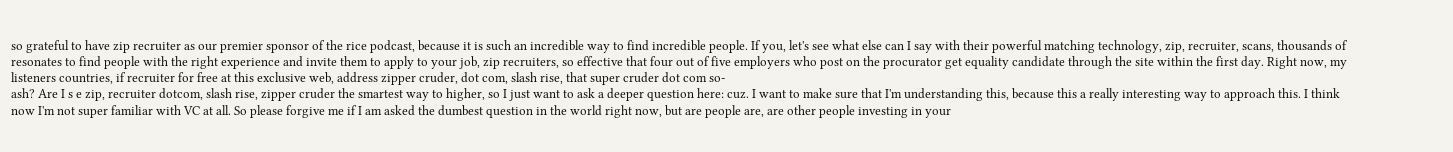so grateful to have zip recruiter as our premier sponsor of the rice podcast, because it is such an incredible way to find incredible people. If you, let's see what else can I say with their powerful matching technology, zip, recruiter, scans, thousands of resonates to find people with the right experience and invite them to apply to your job, zip recruiters, so effective that four out of five employers who post on the procurator get equality candidate through the site within the first day. Right now, my listeners countries, if recruiter for free at this exclusive web, address zipper cruder, dot com, slash rise, that super cruder dot com so-
ash? Are I s e zip, recruiter dotcom, slash rise, zipper cruder the smartest way to higher, so I just want to ask a deeper question here: cuz. I want to make sure that I'm understanding this, because this a really interesting way to approach this. I think now I'm not super familiar with VC at all. So please forgive me if I am asked the dumbest question in the world right now, but are people are, are other people investing in your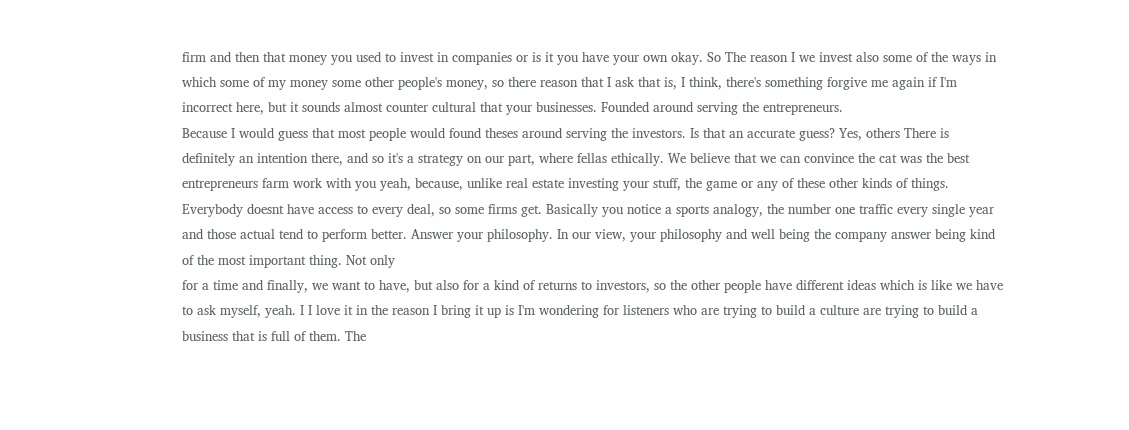firm and then that money you used to invest in companies or is it you have your own okay. So The reason I we invest also some of the ways in which some of my money some other people's money, so there reason that I ask that is, I think, there's something forgive me again if I'm incorrect here, but it sounds almost counter cultural that your businesses. Founded around serving the entrepreneurs.
Because I would guess that most people would found theses around serving the investors. Is that an accurate guess? Yes, others There is definitely an intention there, and so it's a strategy on our part, where fellas ethically. We believe that we can convince the cat was the best entrepreneurs farm work with you yeah, because, unlike real estate investing your stuff, the game or any of these other kinds of things. Everybody doesnt have access to every deal, so some firms get. Basically you notice a sports analogy, the number one traffic every single year and those actual tend to perform better. Answer your philosophy. In our view, your philosophy and well being the company answer being kind of the most important thing. Not only
for a time and finally, we want to have, but also for a kind of returns to investors, so the other people have different ideas which is like we have to ask myself, yeah. I I love it in the reason I bring it up is I'm wondering for listeners who are trying to build a culture are trying to build a business that is full of them. The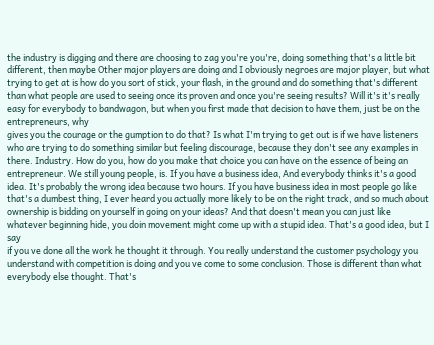the industry is digging and there are choosing to zag you're you're, doing something that's a little bit different, then maybe Other major players are doing and I obviously negroes are major player, but what trying to get at is how do you sort of stick, your flash, in the ground and do something that's different than what people are used to seeing once its proven and once you're seeing results? Will it's it's really easy for everybody to bandwagon, but when you first made that decision to have them, just be on the entrepreneurs, why
gives you the courage or the gumption to do that? Is what I'm trying to get out is if we have listeners who are trying to do something similar but feeling discourage, because they don't see any examples in there. Industry. How do you, how do you make that choice you can have on the essence of being an entrepreneur. We still young people, is. If you have a business idea, And everybody thinks it's a good idea. It's probably the wrong idea because two hours. If you have business idea in most people go like that's a dumbest thing, I ever heard you actually more likely to be on the right track, and so much about ownership is bidding on yourself in going on your ideas? And that doesn't mean you can just like whatever beginning hide, you doin movement might come up with a stupid idea. That's a good idea, but I say
if you ve done all the work he thought it through. You really understand the customer psychology you understand with competition is doing and you ve come to some conclusion. Those is different than what everybody else thought. That's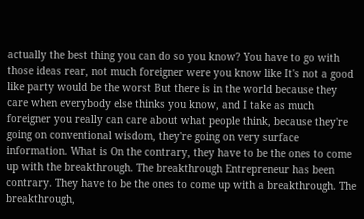actually the best thing you can do so you know? You have to go with those ideas rear, not much foreigner were you know like It's not a good like party would be the worst But there is in the world because they care when everybody else thinks you know, and I take as much foreigner you really can care about what people think, because they're going on conventional wisdom, they're going on very surface information. What is On the contrary, they have to be the ones to come up with the breakthrough. The breakthrough Entrepreneur has been contrary. They have to be the ones to come up with a breakthrough. The breakthrough,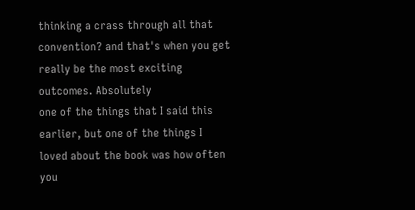thinking a crass through all that convention? and that's when you get really be the most exciting outcomes. Absolutely
one of the things that I said this earlier, but one of the things I loved about the book was how often you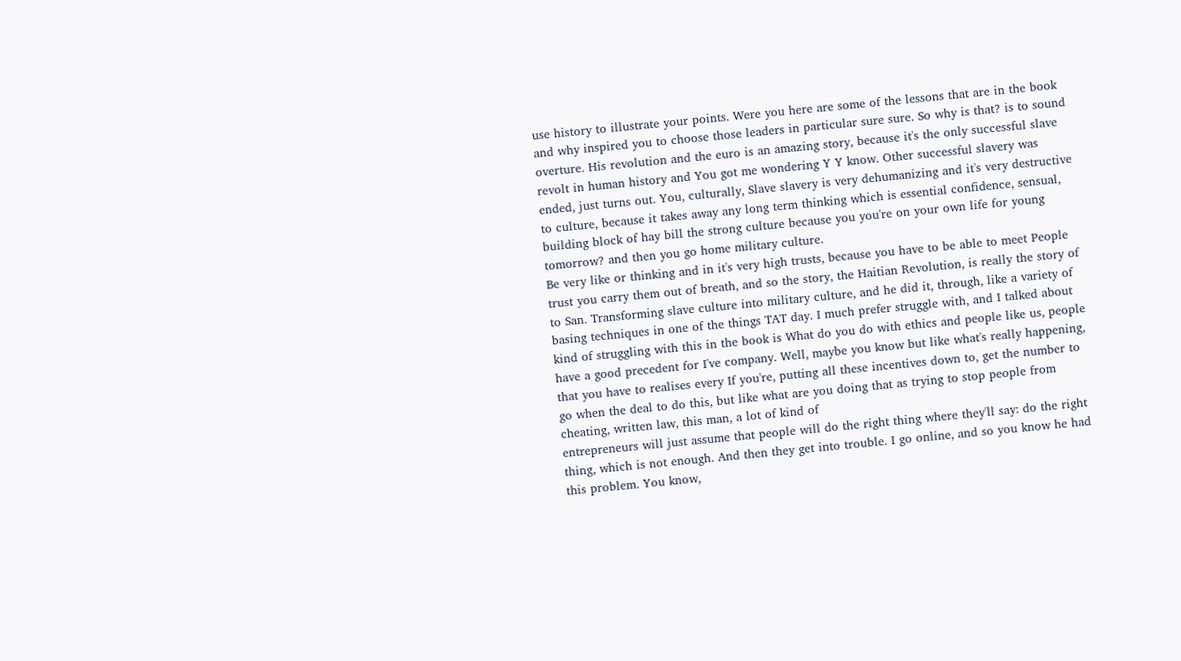use history to illustrate your points. Were you here are some of the lessons that are in the book and why inspired you to choose those leaders in particular sure sure. So why is that? is to sound overture. His revolution and the euro is an amazing story, because it's the only successful slave revolt in human history and You got me wondering Y Y know. Other successful slavery was ended, just turns out. You, culturally, Slave slavery is very dehumanizing and it's very destructive to culture, because it takes away any long term thinking which is essential confidence, sensual, building block of hay bill the strong culture because you you're on your own life for young tomorrow? and then you go home military culture.
Be very like or thinking and in it's very high trusts, because you have to be able to meet People trust you carry them out of breath, and so the story, the Haitian Revolution, is really the story of to San. Transforming slave culture into military culture, and he did it, through, like a variety of basing techniques in one of the things TAT day. I much prefer struggle with, and I talked about kind of struggling with this in the book is What do you do with ethics and people like us, people have a good precedent for I've company. Well, maybe you know but like what's really happening, that you have to realises every If you're, putting all these incentives down to, get the number to go when the deal to do this, but like what are you doing that as trying to stop people from cheating, written law, this man, a lot of kind of
entrepreneurs will just assume that people will do the right thing where they'll say: do the right thing, which is not enough. And then they get into trouble. I go online, and so you know he had this problem. You know,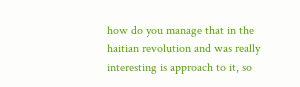how do you manage that in the haitian revolution and was really interesting is approach to it, so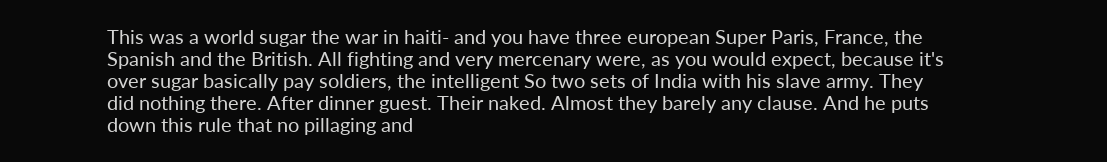This was a world sugar the war in haiti- and you have three european Super Paris, France, the Spanish and the British. All fighting and very mercenary were, as you would expect, because it's over sugar basically pay soldiers, the intelligent So two sets of India with his slave army. They did nothing there. After dinner guest. Their naked. Almost they barely any clause. And he puts down this rule that no pillaging and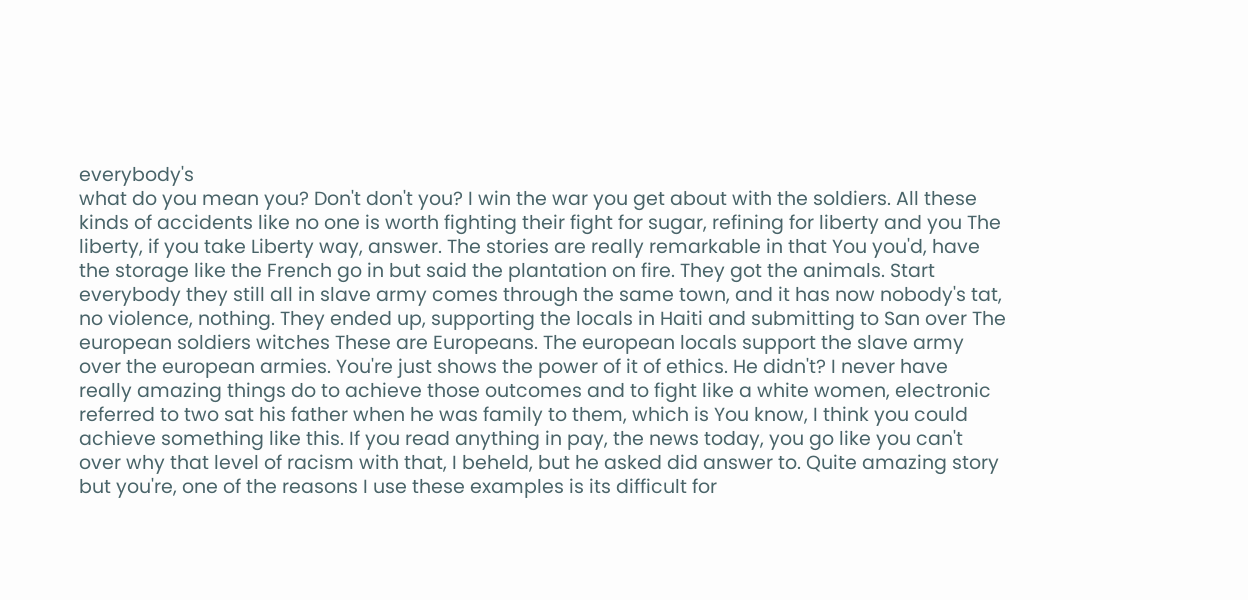everybody's
what do you mean you? Don't don't you? I win the war you get about with the soldiers. All these kinds of accidents like no one is worth fighting their fight for sugar, refining for liberty and you The liberty, if you take Liberty way, answer. The stories are really remarkable in that You you'd, have the storage like the French go in but said the plantation on fire. They got the animals. Start everybody they still all in slave army comes through the same town, and it has now nobody's tat, no violence, nothing. They ended up, supporting the locals in Haiti and submitting to San over The european soldiers witches These are Europeans. The european locals support the slave army over the european armies. You're just shows the power of it of ethics. He didn't? I never have
really amazing things do to achieve those outcomes and to fight like a white women, electronic referred to two sat his father when he was family to them, which is You know, I think you could achieve something like this. If you read anything in pay, the news today, you go like you can't over why that level of racism with that, I beheld, but he asked did answer to. Quite amazing story but you're, one of the reasons I use these examples is its difficult for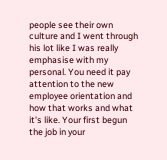people see their own culture and I went through his lot like I was really emphasise with my personal. You need it pay attention to the new employee orientation and how that works and what it's like. Your first begun the job in your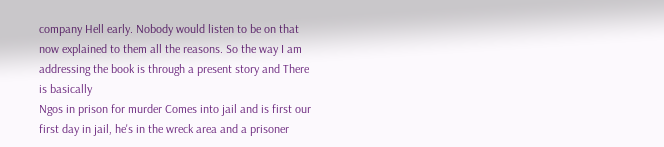company Hell early. Nobody would listen to be on that now explained to them all the reasons. So the way I am addressing the book is through a present story and There is basically
Ngos in prison for murder Comes into jail and is first our first day in jail, he's in the wreck area and a prisoner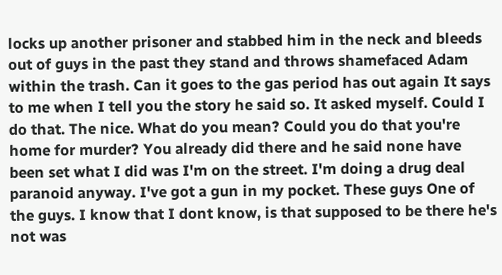locks up another prisoner and stabbed him in the neck and bleeds out of guys in the past they stand and throws shamefaced Adam within the trash. Can it goes to the gas period has out again It says to me when I tell you the story he said so. It asked myself. Could I do that. The nice. What do you mean? Could you do that you're home for murder? You already did there and he said none have been set what I did was I'm on the street. I'm doing a drug deal paranoid anyway. I've got a gun in my pocket. These guys One of the guys. I know that I dont know, is that supposed to be there he's not was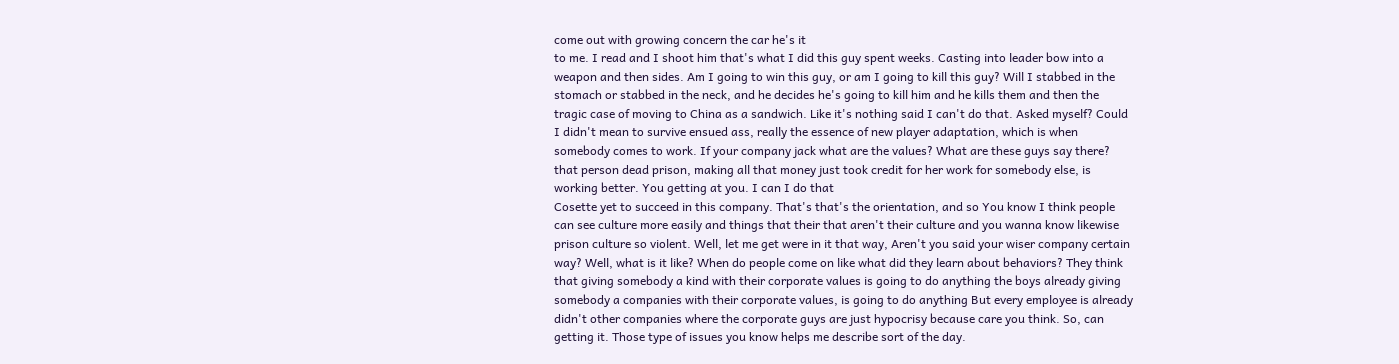come out with growing concern the car he's it
to me. I read and I shoot him that's what I did this guy spent weeks. Casting into leader bow into a weapon and then sides. Am I going to win this guy, or am I going to kill this guy? Will I stabbed in the stomach or stabbed in the neck, and he decides he's going to kill him and he kills them and then the tragic case of moving to China as a sandwich. Like it's nothing said I can't do that. Asked myself? Could I didn't mean to survive ensued ass, really the essence of new player adaptation, which is when somebody comes to work. If your company jack what are the values? What are these guys say there? that person dead prison, making all that money just took credit for her work for somebody else, is working better. You getting at you. I can I do that
Cosette yet to succeed in this company. That's that's the orientation, and so You know I think people can see culture more easily and things that their that aren't their culture and you wanna know likewise prison culture so violent. Well, let me get were in it that way, Aren't you said your wiser company certain way? Well, what is it like? When do people come on like what did they learn about behaviors? They think that giving somebody a kind with their corporate values is going to do anything the boys already giving somebody a companies with their corporate values, is going to do anything But every employee is already didn't other companies where the corporate guys are just hypocrisy because care you think. So, can getting it. Those type of issues you know helps me describe sort of the day.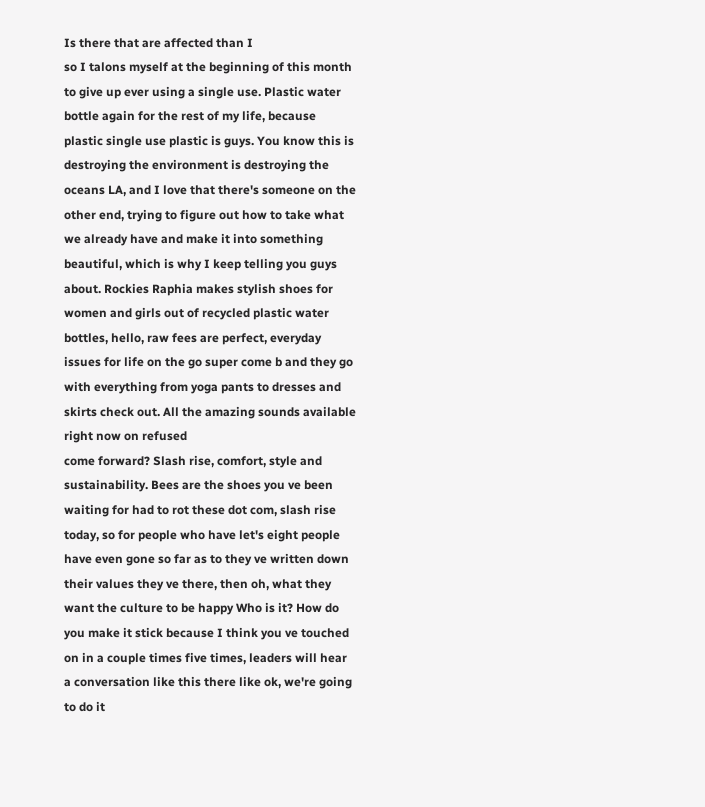Is there that are affected than I
so I talons myself at the beginning of this month to give up ever using a single use. Plastic water bottle again for the rest of my life, because plastic single use plastic is guys. You know this is destroying the environment is destroying the oceans LA, and I love that there's someone on the other end, trying to figure out how to take what we already have and make it into something beautiful, which is why I keep telling you guys about. Rockies Raphia makes stylish shoes for women and girls out of recycled plastic water bottles, hello, raw fees are perfect, everyday issues for life on the go super come b and they go with everything from yoga pants to dresses and skirts check out. All the amazing sounds available right now on refused
come forward? Slash rise, comfort, style and sustainability. Bees are the shoes you ve been waiting for had to rot these dot com, slash rise today, so for people who have let's eight people have even gone so far as to they ve written down their values they ve there, then oh, what they want the culture to be happy Who is it? How do you make it stick because I think you ve touched on in a couple times five times, leaders will hear a conversation like this there like ok, we're going to do it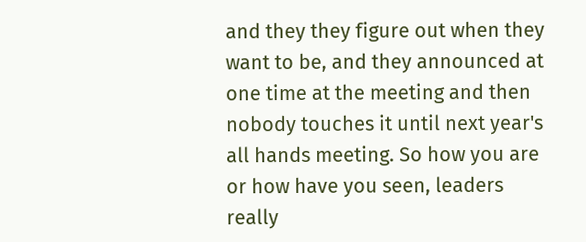and they they figure out when they want to be, and they announced at one time at the meeting and then nobody touches it until next year's all hands meeting. So how you are or how have you seen, leaders really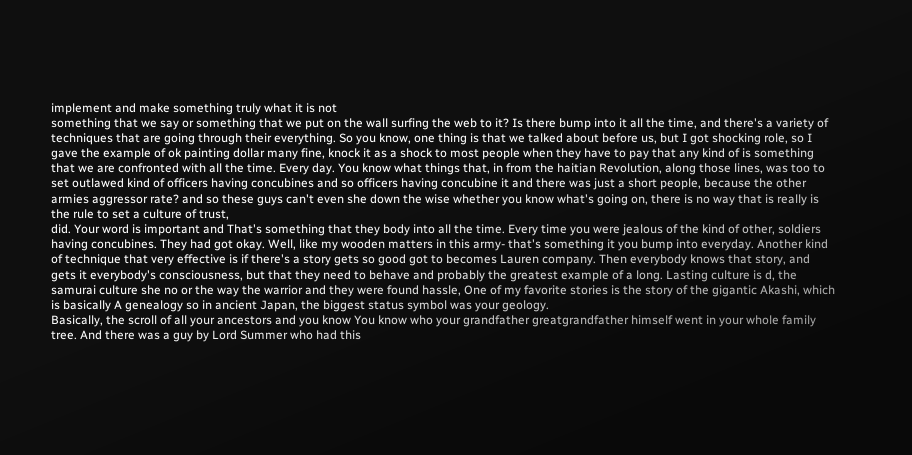implement and make something truly what it is not
something that we say or something that we put on the wall surfing the web to it? Is there bump into it all the time, and there's a variety of techniques that are going through their everything. So you know, one thing is that we talked about before us, but I got shocking role, so I gave the example of ok painting dollar many fine, knock it as a shock to most people when they have to pay that any kind of is something that we are confronted with all the time. Every day. You know what things that, in from the haitian Revolution, along those lines, was too to set outlawed kind of officers having concubines and so officers having concubine it and there was just a short people, because the other armies aggressor rate? and so these guys can't even she down the wise whether you know what's going on, there is no way that is really is the rule to set a culture of trust,
did. Your word is important and That's something that they body into all the time. Every time you were jealous of the kind of other, soldiers having concubines. They had got okay. Well, like my wooden matters in this army- that's something it you bump into everyday. Another kind of technique that very effective is if there's a story gets so good got to becomes Lauren company. Then everybody knows that story, and gets it everybody's consciousness, but that they need to behave and probably the greatest example of a long. Lasting culture is d, the samurai culture she no or the way the warrior and they were found hassle, One of my favorite stories is the story of the gigantic Akashi, which is basically A genealogy so in ancient Japan, the biggest status symbol was your geology.
Basically, the scroll of all your ancestors and you know You know who your grandfather greatgrandfather himself went in your whole family tree. And there was a guy by Lord Summer who had this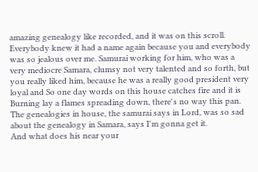amazing genealogy like recorded, and it was on this scroll. Everybody knew it had a name again because you and everybody was so jealous over me. Samurai working for him, who was a very mediocre Samara, clumsy not very talented and so forth, but you really liked him, because he was a really good president very loyal and So one day words on this house catches fire and it is Burning lay a flames spreading down, there's no way this pan. The genealogies in house, the samurai says in Lord, was so sad about the genealogy in Samara, says I'm gonna get it.
And what does his near your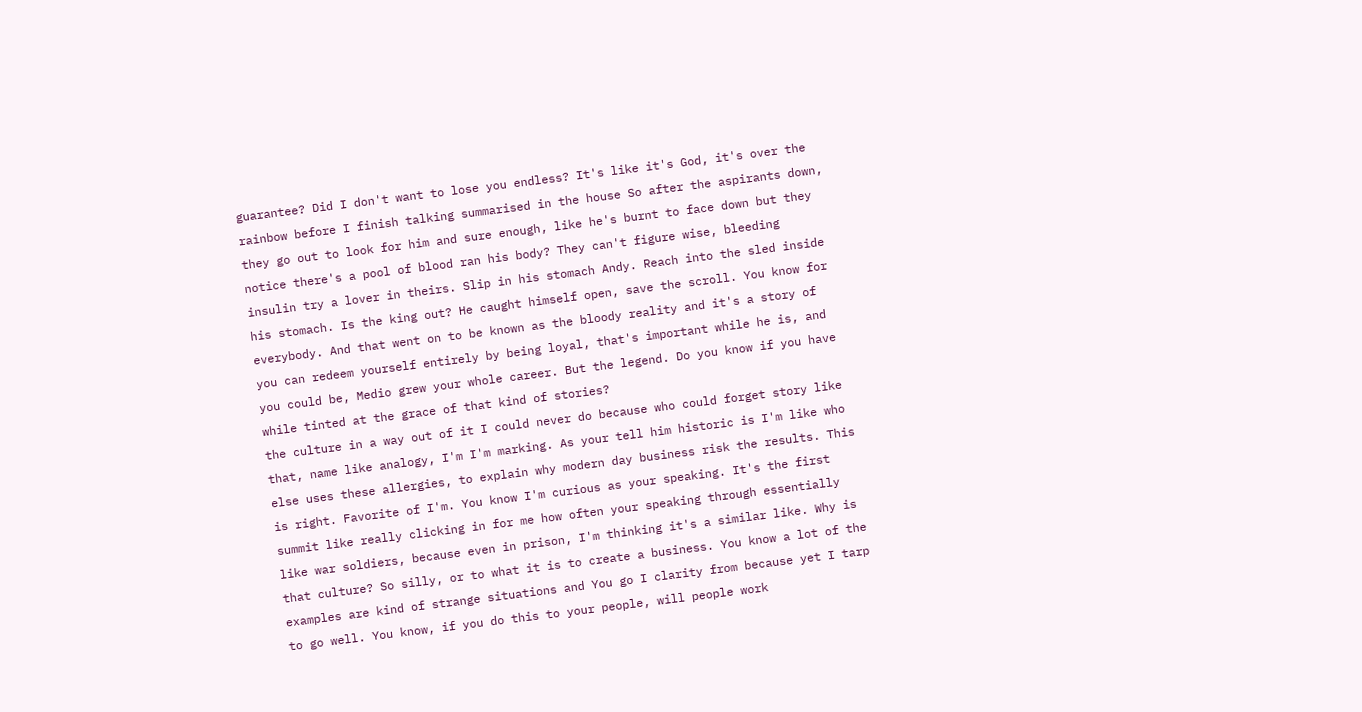guarantee? Did I don't want to lose you endless? It's like it's God, it's over the rainbow before I finish talking summarised in the house So after the aspirants down, they go out to look for him and sure enough, like he's burnt to face down but they notice there's a pool of blood ran his body? They can't figure wise, bleeding insulin try a lover in theirs. Slip in his stomach Andy. Reach into the sled inside his stomach. Is the king out? He caught himself open, save the scroll. You know for everybody. And that went on to be known as the bloody reality and it's a story of you can redeem yourself entirely by being loyal, that's important while he is, and you could be, Medio grew your whole career. But the legend. Do you know if you have while tinted at the grace of that kind of stories?
the culture in a way out of it I could never do because who could forget story like that, name like analogy, I'm I'm marking. As your tell him historic is I'm like who else uses these allergies, to explain why modern day business risk the results. This is right. Favorite of I'm. You know I'm curious as your speaking. It's the first summit like really clicking in for me how often your speaking through essentially like war soldiers, because even in prison, I'm thinking it's a similar like. Why is that culture? So silly, or to what it is to create a business. You know a lot of the examples are kind of strange situations and You go I clarity from because yet I tarp to go well. You know, if you do this to your people, will people work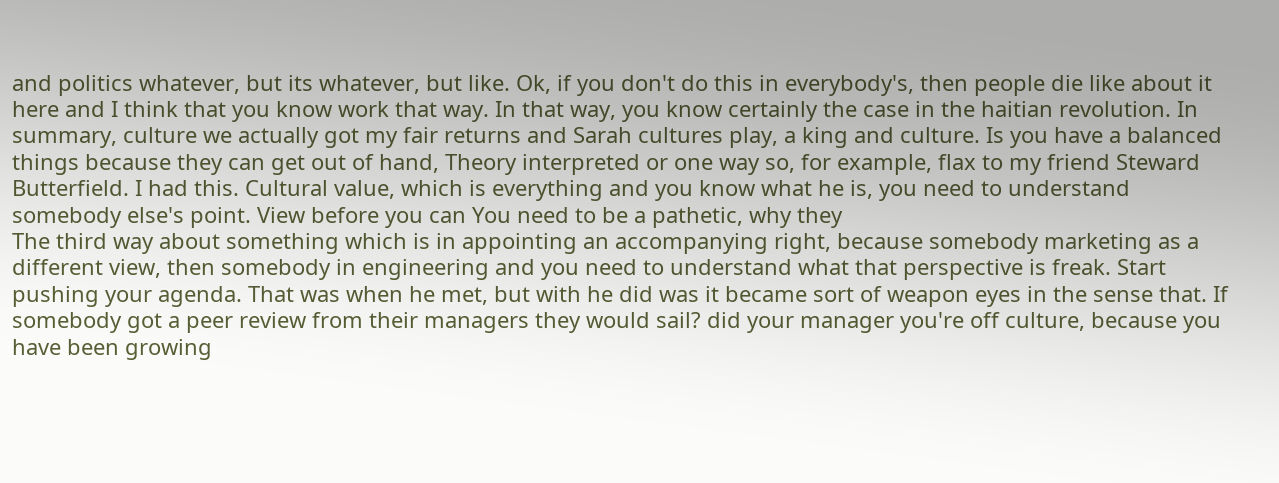and politics whatever, but its whatever, but like. Ok, if you don't do this in everybody's, then people die like about it here and I think that you know work that way. In that way, you know certainly the case in the haitian revolution. In summary, culture we actually got my fair returns and Sarah cultures play, a king and culture. Is you have a balanced things because they can get out of hand, Theory interpreted or one way so, for example, flax to my friend Steward Butterfield. I had this. Cultural value, which is everything and you know what he is, you need to understand somebody else's point. View before you can You need to be a pathetic, why they
The third way about something which is in appointing an accompanying right, because somebody marketing as a different view, then somebody in engineering and you need to understand what that perspective is freak. Start pushing your agenda. That was when he met, but with he did was it became sort of weapon eyes in the sense that. If somebody got a peer review from their managers they would sail? did your manager you're off culture, because you have been growing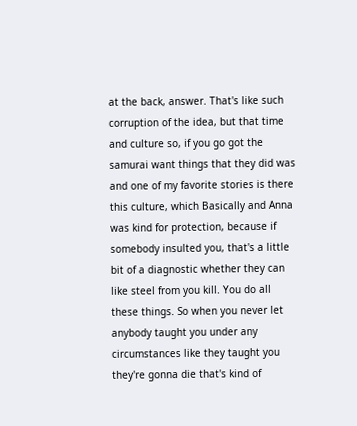at the back, answer. That's like such corruption of the idea, but that time and culture so, if you go got the samurai want things that they did was and one of my favorite stories is there this culture, which Basically and Anna was kind for protection, because if somebody insulted you, that's a little bit of a diagnostic whether they can like steel from you kill. You do all these things. So when you never let anybody taught you under any circumstances like they taught you they're gonna die that's kind of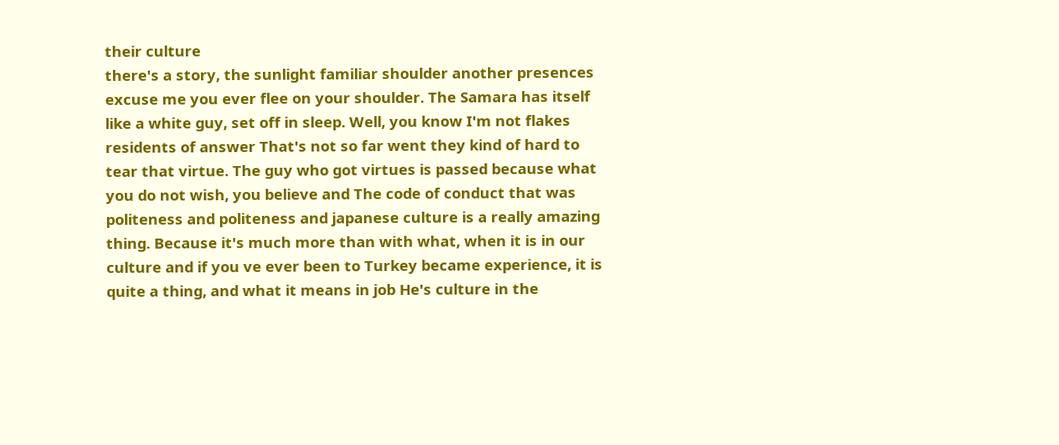their culture
there's a story, the sunlight familiar shoulder another presences excuse me you ever flee on your shoulder. The Samara has itself like a white guy, set off in sleep. Well, you know I'm not flakes residents of answer That's not so far went they kind of hard to tear that virtue. The guy who got virtues is passed because what you do not wish, you believe and The code of conduct that was politeness and politeness and japanese culture is a really amazing thing. Because it's much more than with what, when it is in our culture and if you ve ever been to Turkey became experience, it is quite a thing, and what it means in job He's culture in the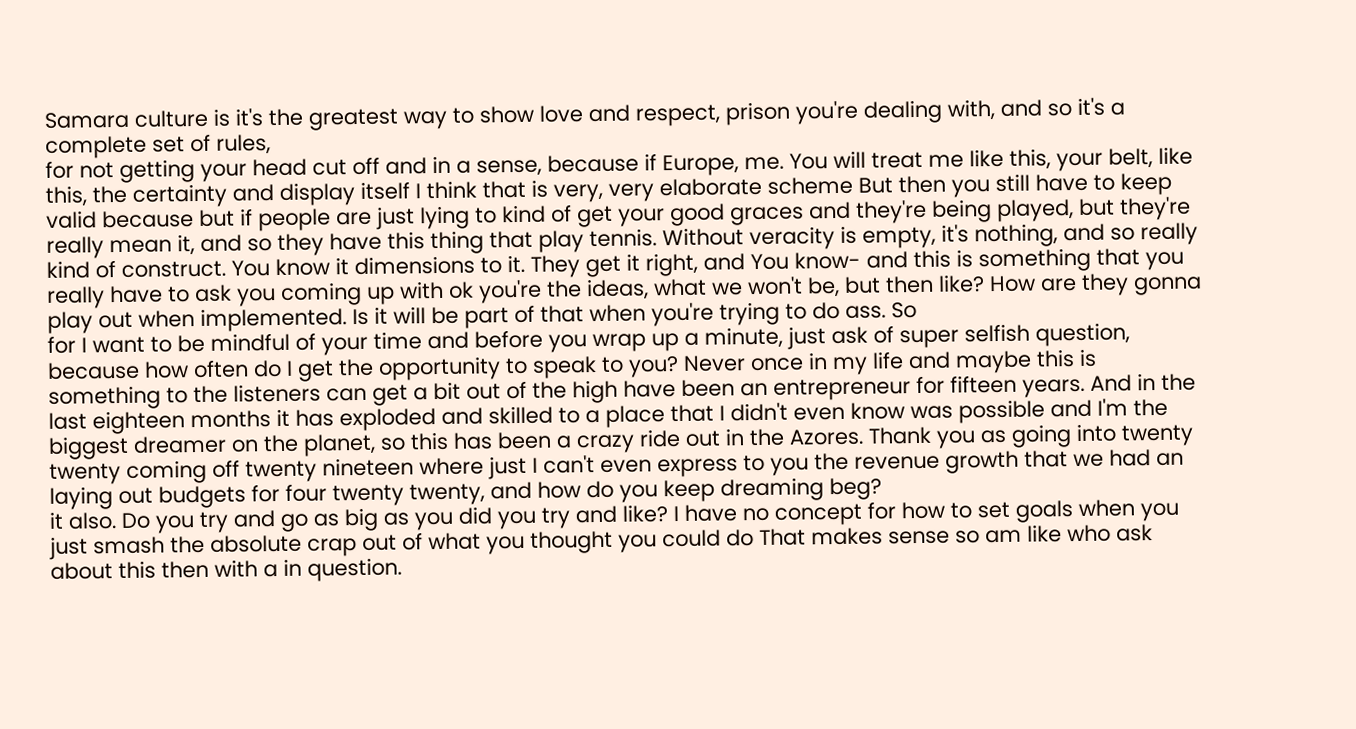Samara culture is it's the greatest way to show love and respect, prison you're dealing with, and so it's a complete set of rules,
for not getting your head cut off and in a sense, because if Europe, me. You will treat me like this, your belt, like this, the certainty and display itself I think that is very, very elaborate scheme But then you still have to keep valid because but if people are just lying to kind of get your good graces and they're being played, but they're really mean it, and so they have this thing that play tennis. Without veracity is empty, it's nothing, and so really kind of construct. You know it dimensions to it. They get it right, and You know- and this is something that you really have to ask you coming up with ok you're the ideas, what we won't be, but then like? How are they gonna play out when implemented. Is it will be part of that when you're trying to do ass. So
for I want to be mindful of your time and before you wrap up a minute, just ask of super selfish question, because how often do I get the opportunity to speak to you? Never once in my life and maybe this is something to the listeners can get a bit out of the high have been an entrepreneur for fifteen years. And in the last eighteen months it has exploded and skilled to a place that I didn't even know was possible and I'm the biggest dreamer on the planet, so this has been a crazy ride out in the Azores. Thank you as going into twenty twenty coming off twenty nineteen where just I can't even express to you the revenue growth that we had an laying out budgets for four twenty twenty, and how do you keep dreaming beg?
it also. Do you try and go as big as you did you try and like? I have no concept for how to set goals when you just smash the absolute crap out of what you thought you could do That makes sense so am like who ask about this then with a in question.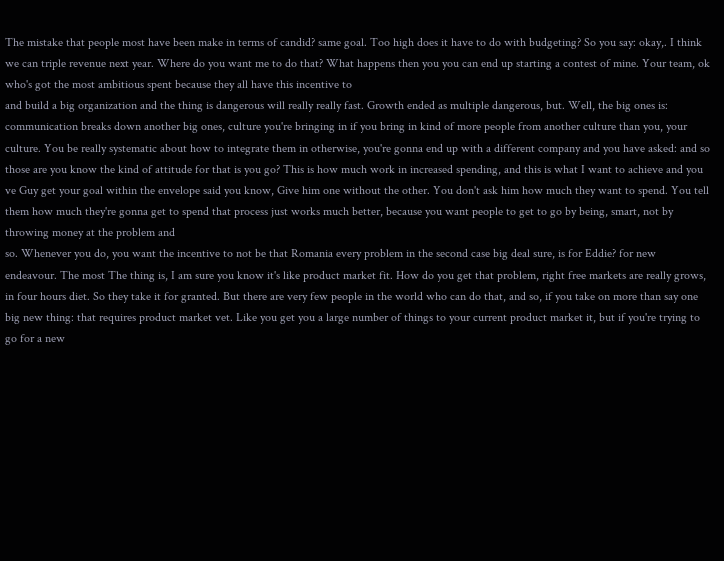The mistake that people most have been make in terms of candid? same goal. Too high does it have to do with budgeting? So you say: okay,. I think we can triple revenue next year. Where do you want me to do that? What happens then you you can end up starting a contest of mine. Your team, ok who's got the most ambitious spent because they all have this incentive to
and build a big organization and the thing is dangerous will really really fast. Growth ended as multiple dangerous, but. Well, the big ones is: communication breaks down another big ones, culture you're bringing in if you bring in kind of more people from another culture than you, your culture. You be really systematic about how to integrate them in otherwise, you're gonna end up with a different company and you have asked: and so those are you know the kind of attitude for that is you go? This is how much work in increased spending, and this is what I want to achieve and you ve Guy get your goal within the envelope said you know, Give him one without the other. You don't ask him how much they want to spend. You tell them how much they're gonna get to spend that process just works much better, because you want people to get to go by being, smart, not by throwing money at the problem and
so. Whenever you do, you want the incentive to not be that Romania every problem in the second case big deal sure, is for Eddie? for new endeavour. The most The thing is, I am sure you know it's like product market fit. How do you get that problem, right free markets are really grows, in four hours diet. So they take it for granted. But there are very few people in the world who can do that, and so, if you take on more than say one big new thing: that requires product market vet. Like you get you a large number of things to your current product market it, but if you're trying to go for a new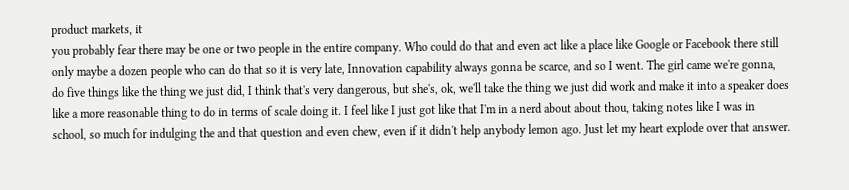product markets, it
you probably fear there may be one or two people in the entire company. Who could do that and even act like a place like Google or Facebook there still only maybe a dozen people who can do that so it is very late, Innovation capability always gonna be scarce, and so I went. The girl came we're gonna, do five things like the thing we just did, I think that's very dangerous, but she's, ok, we'll take the thing we just did work and make it into a speaker does like a more reasonable thing to do in terms of scale doing it. I feel like I just got like that I'm in a nerd about about thou, taking notes like I was in school, so much for indulging the and that question and even chew, even if it didn't help anybody lemon ago. Just let my heart explode over that answer.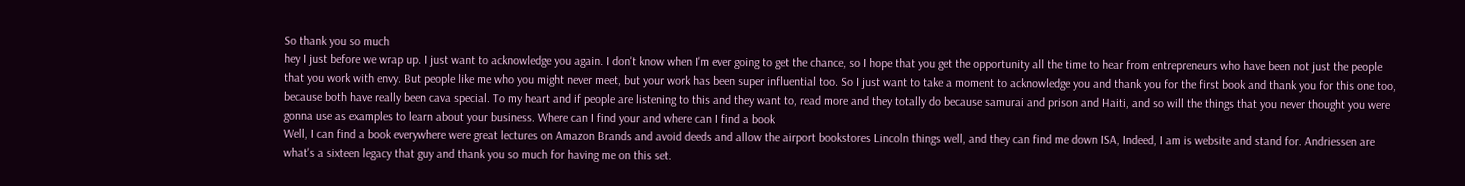So thank you so much
hey I just before we wrap up. I just want to acknowledge you again. I don't know when I'm ever going to get the chance, so I hope that you get the opportunity all the time to hear from entrepreneurs who have been not just the people that you work with envy. But people like me who you might never meet, but your work has been super influential too. So I just want to take a moment to acknowledge you and thank you for the first book and thank you for this one too, because both have really been cava special. To my heart and if people are listening to this and they want to, read more and they totally do because samurai and prison and Haiti, and so will the things that you never thought you were gonna use as examples to learn about your business. Where can I find your and where can I find a book
Well, I can find a book everywhere were great lectures on Amazon Brands and avoid deeds and allow the airport bookstores Lincoln things well, and they can find me down ISA, Indeed, I am is website and stand for. Andriessen are what's a sixteen legacy that guy and thank you so much for having me on this set.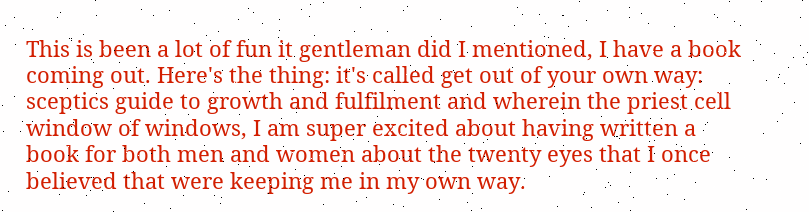This is been a lot of fun it gentleman did I mentioned, I have a book coming out. Here's the thing: it's called get out of your own way: sceptics guide to growth and fulfilment and wherein the priest cell window of windows, I am super excited about having written a book for both men and women about the twenty eyes that I once believed that were keeping me in my own way.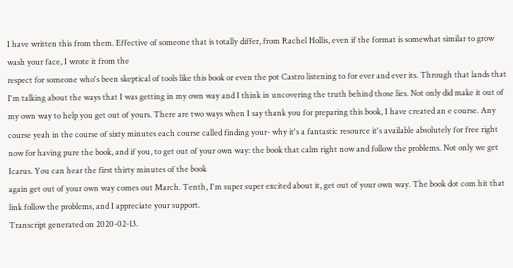I have written this from them. Effective of someone that is totally differ, from Rachel Hollis, even if the format is somewhat similar to grow wash your face, I wrote it from the
respect for someone who's been skeptical of tools like this book or even the pot Castro listening to for ever and ever its. Through that lands that I'm talking about the ways that I was getting in my own way and I think in uncovering the truth behind those lies. Not only did make it out of my own way to help you get out of yours. There are two ways when I say thank you for preparing this book, I have created an e course. Any course yeah in the course of sixty minutes each course called finding your- why it's a fantastic resource it's available absolutely for free right now for having pure the book, and if you, to get out of your own way: the book that calm right now and follow the problems. Not only we get Icarus. You can hear the first thirty minutes of the book
again get out of your own way comes out March. Tenth, I'm super super excited about it, get out of your own way. The book dot com hit that link follow the problems, and I appreciate your support.
Transcript generated on 2020-02-13.